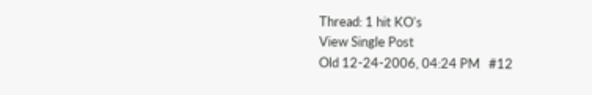Thread: 1 hit KO's
View Single Post
Old 12-24-2006, 04:24 PM   #12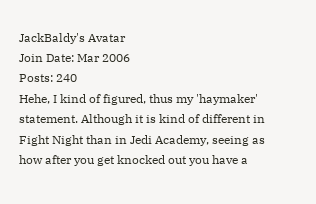JackBaldy's Avatar
Join Date: Mar 2006
Posts: 240
Hehe, I kind of figured, thus my 'haymaker' statement. Although it is kind of different in Fight Night than in Jedi Academy, seeing as how after you get knocked out you have a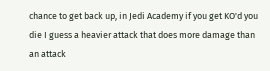chance to get back up, in Jedi Academy if you get KO'd you die I guess a heavier attack that does more damage than an attack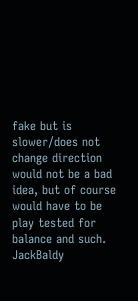fake but is slower/does not change direction would not be a bad idea, but of course would have to be play tested for balance and such.
JackBaldy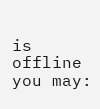is offline   you may: